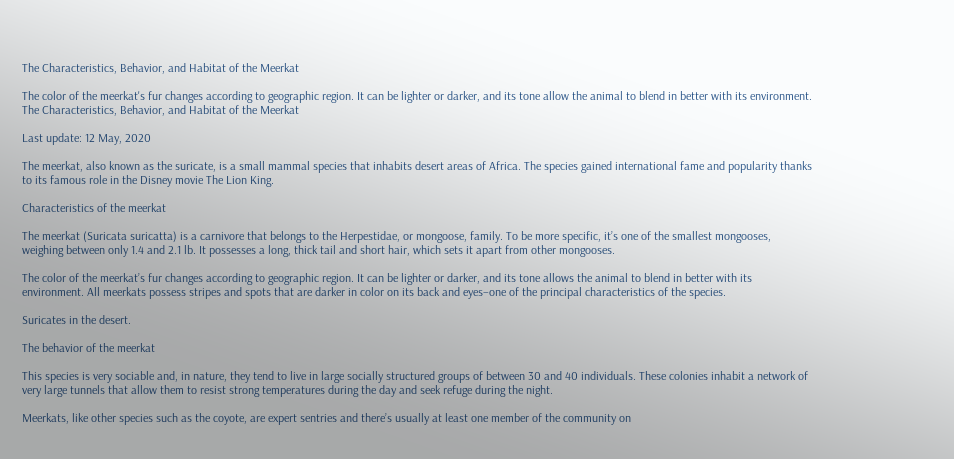The Characteristics, Behavior, and Habitat of the Meerkat

The color of the meerkat's fur changes according to geographic region. It can be lighter or darker, and its tone allow the animal to blend in better with its environment.
The Characteristics, Behavior, and Habitat of the Meerkat

Last update: 12 May, 2020

The meerkat, also known as the suricate, is a small mammal species that inhabits desert areas of Africa. The species gained international fame and popularity thanks to its famous role in the Disney movie The Lion King.

Characteristics of the meerkat

The meerkat (Suricata suricatta) is a carnivore that belongs to the Herpestidae, or mongoose, family. To be more specific, it’s one of the smallest mongooses, weighing between only 1.4 and 2.1 lb. It possesses a long, thick tail and short hair, which sets it apart from other mongooses.

The color of the meerkat’s fur changes according to geographic region. It can be lighter or darker, and its tone allows the animal to blend in better with its environment. All meerkats possess stripes and spots that are darker in color on its back and eyes–one of the principal characteristics of the species.

Suricates in the desert.

The behavior of the meerkat

This species is very sociable and, in nature, they tend to live in large socially structured groups of between 30 and 40 individuals. These colonies inhabit a network of very large tunnels that allow them to resist strong temperatures during the day and seek refuge during the night.

Meerkats, like other species such as the coyote, are expert sentries and there’s usually at least one member of the community on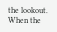the lookout. When the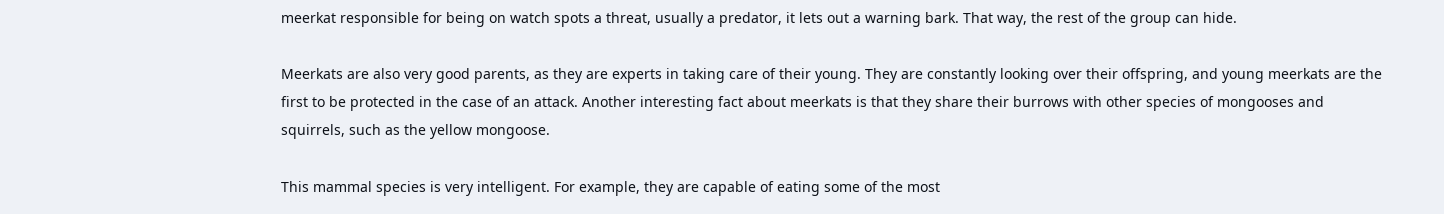meerkat responsible for being on watch spots a threat, usually a predator, it lets out a warning bark. That way, the rest of the group can hide.

Meerkats are also very good parents, as they are experts in taking care of their young. They are constantly looking over their offspring, and young meerkats are the first to be protected in the case of an attack. Another interesting fact about meerkats is that they share their burrows with other species of mongooses and squirrels, such as the yellow mongoose.

This mammal species is very intelligent. For example, they are capable of eating some of the most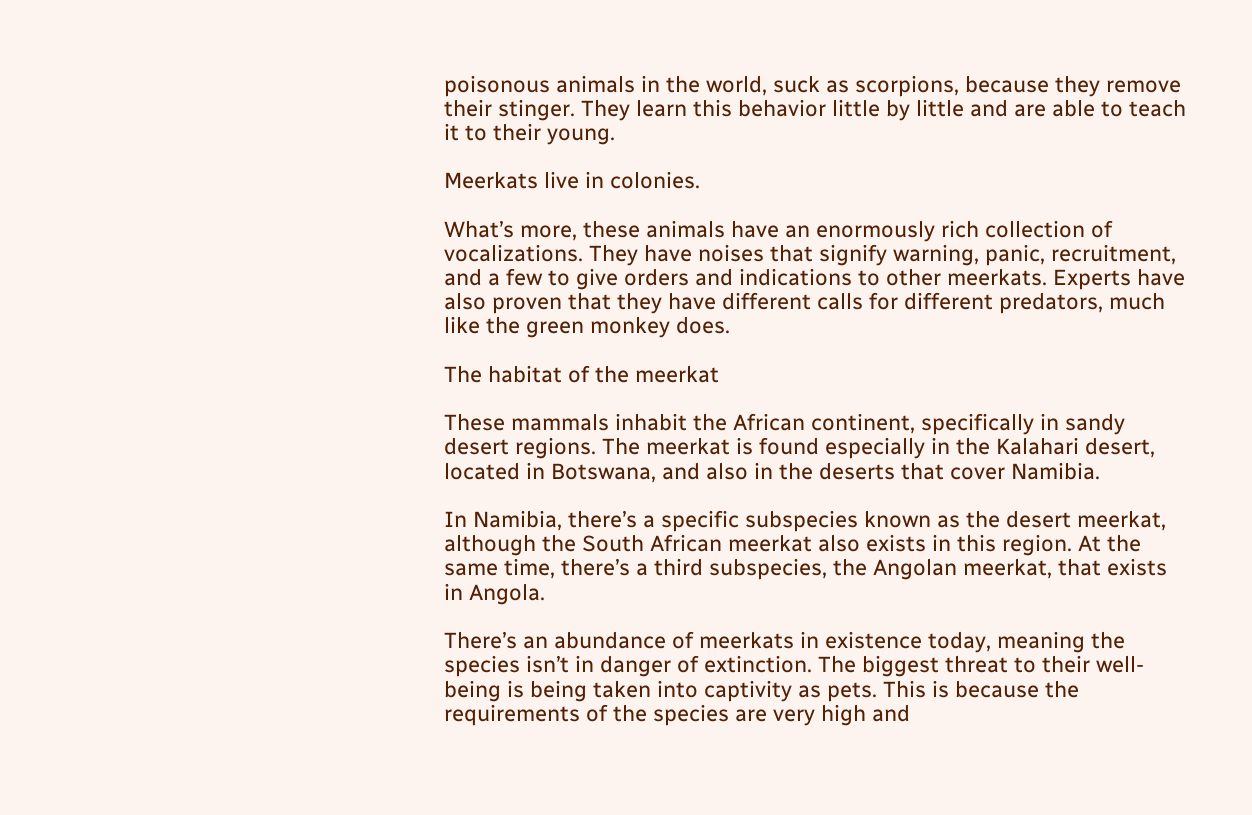poisonous animals in the world, suck as scorpions, because they remove their stinger. They learn this behavior little by little and are able to teach it to their young.

Meerkats live in colonies.

What’s more, these animals have an enormously rich collection of vocalizations. They have noises that signify warning, panic, recruitment, and a few to give orders and indications to other meerkats. Experts have also proven that they have different calls for different predators, much like the green monkey does.

The habitat of the meerkat

These mammals inhabit the African continent, specifically in sandy desert regions. The meerkat is found especially in the Kalahari desert, located in Botswana, and also in the deserts that cover Namibia.

In Namibia, there’s a specific subspecies known as the desert meerkat, although the South African meerkat also exists in this region. At the same time, there’s a third subspecies, the Angolan meerkat, that exists in Angola.

There’s an abundance of meerkats in existence today, meaning the species isn’t in danger of extinction. The biggest threat to their well-being is being taken into captivity as pets. This is because the requirements of the species are very high and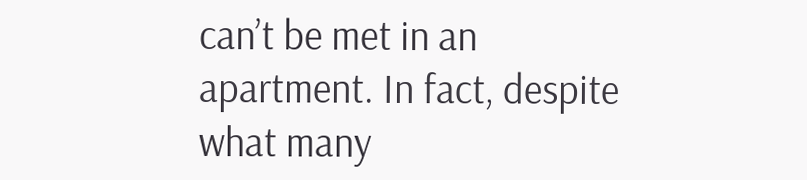can’t be met in an apartment. In fact, despite what many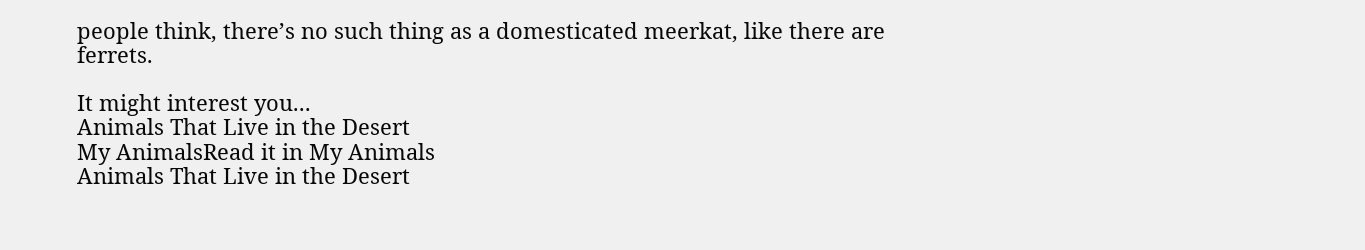people think, there’s no such thing as a domesticated meerkat, like there are ferrets.

It might interest you...
Animals That Live in the Desert
My AnimalsRead it in My Animals
Animals That Live in the Desert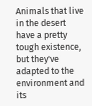Animals that live in the desert have a pretty tough existence, but they've adapted to the environment and its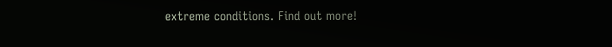extreme conditions. Find out more!